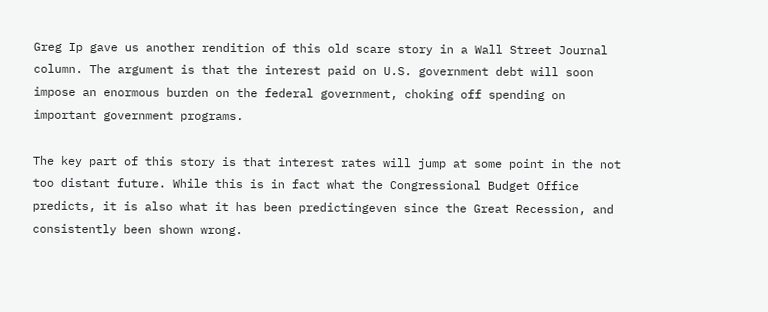Greg Ip gave us another rendition of this old scare story in a Wall Street Journal column. The argument is that the interest paid on U.S. government debt will soon impose an enormous burden on the federal government, choking off spending on important government programs.

The key part of this story is that interest rates will jump at some point in the not too distant future. While this is in fact what the Congressional Budget Office predicts, it is also what it has been predictingeven since the Great Recession, and consistently been shown wrong.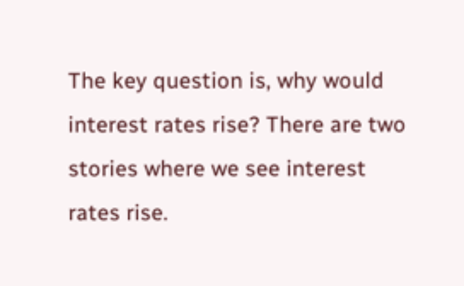The key question is, why would interest rates rise? There are two stories where we see interest rates rise.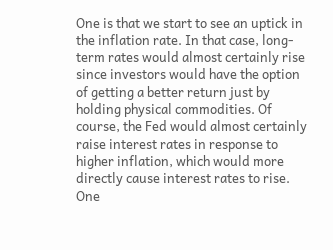One is that we start to see an uptick in the inflation rate. In that case, long-term rates would almost certainly rise since investors would have the option of getting a better return just by holding physical commodities. Of course, the Fed would almost certainly raise interest rates in response to higher inflation, which would more directly cause interest rates to rise. One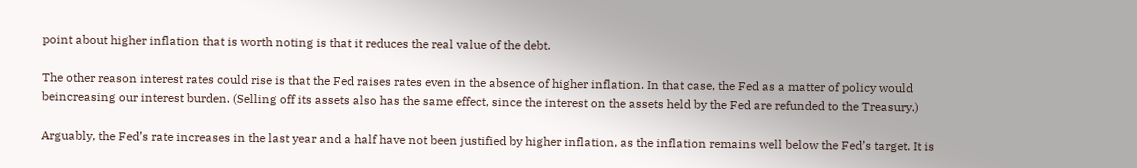point about higher inflation that is worth noting is that it reduces the real value of the debt.

The other reason interest rates could rise is that the Fed raises rates even in the absence of higher inflation. In that case, the Fed as a matter of policy would beincreasing our interest burden. (Selling off its assets also has the same effect, since the interest on the assets held by the Fed are refunded to the Treasury.)

Arguably, the Fed’s rate increases in the last year and a half have not been justified by higher inflation, as the inflation remains well below the Fed’s target. It is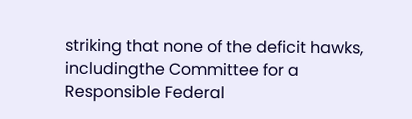striking that none of the deficit hawks, includingthe Committee for a Responsible Federal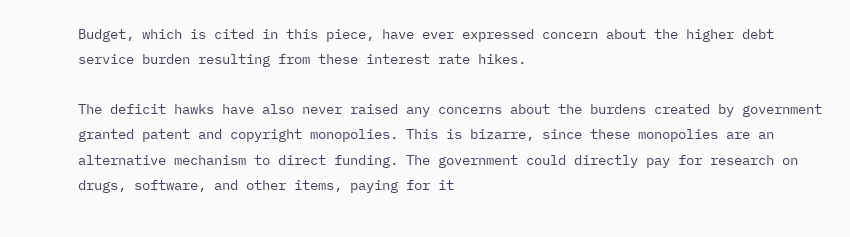Budget, which is cited in this piece, have ever expressed concern about the higher debt service burden resulting from these interest rate hikes.

The deficit hawks have also never raised any concerns about the burdens created by government granted patent and copyright monopolies. This is bizarre, since these monopolies are an alternative mechanism to direct funding. The government could directly pay for research on drugs, software, and other items, paying for it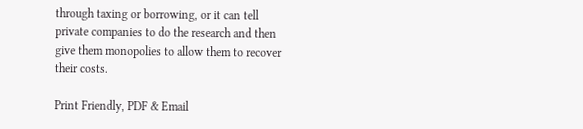through taxing or borrowing, or it can tell private companies to do the research and then give them monopolies to allow them to recover their costs.

Print Friendly, PDF & Email